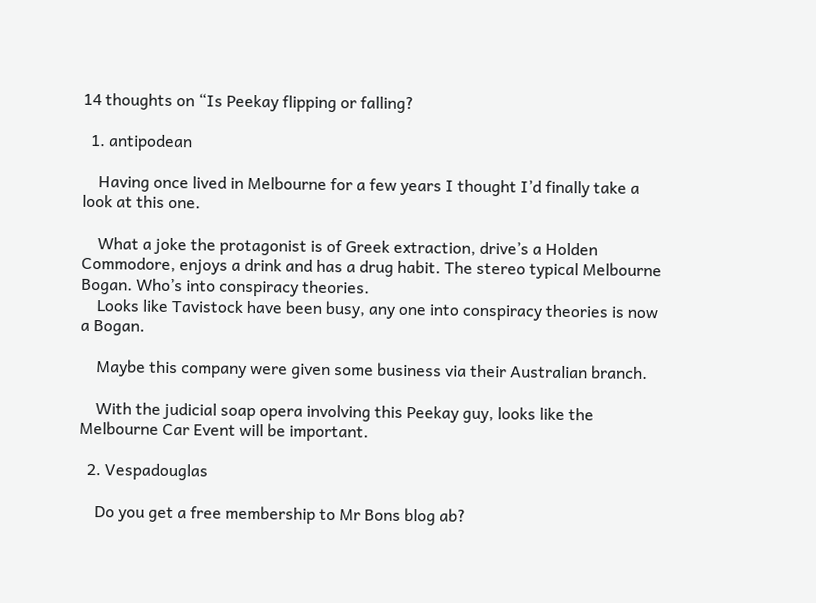14 thoughts on “Is Peekay flipping or falling?

  1. antipodean

    Having once lived in Melbourne for a few years I thought I’d finally take a look at this one.

    What a joke the protagonist is of Greek extraction, drive’s a Holden Commodore, enjoys a drink and has a drug habit. The stereo typical Melbourne Bogan. Who’s into conspiracy theories.
    Looks like Tavistock have been busy, any one into conspiracy theories is now a Bogan.

    Maybe this company were given some business via their Australian branch.

    With the judicial soap opera involving this Peekay guy, looks like the Melbourne Car Event will be important.

  2. Vespadouglas

    Do you get a free membership to Mr Bons blog ab?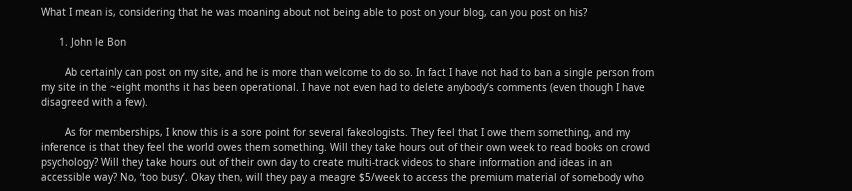What I mean is, considering that he was moaning about not being able to post on your blog, can you post on his?

      1. John le Bon

        Ab certainly can post on my site, and he is more than welcome to do so. In fact I have not had to ban a single person from my site in the ~eight months it has been operational. I have not even had to delete anybody’s comments (even though I have disagreed with a few).

        As for memberships, I know this is a sore point for several fakeologists. They feel that I owe them something, and my inference is that they feel the world owes them something. Will they take hours out of their own week to read books on crowd psychology? Will they take hours out of their own day to create multi-track videos to share information and ideas in an accessible way? No, ‘too busy’. Okay then, will they pay a meagre $5/week to access the premium material of somebody who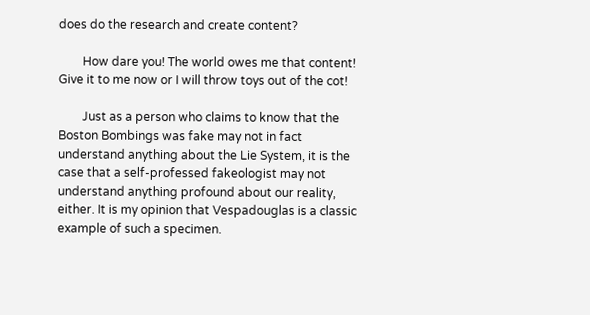does do the research and create content?

        How dare you! The world owes me that content! Give it to me now or I will throw toys out of the cot!

        Just as a person who claims to know that the Boston Bombings was fake may not in fact understand anything about the Lie System, it is the case that a self-professed fakeologist may not understand anything profound about our reality, either. It is my opinion that Vespadouglas is a classic example of such a specimen.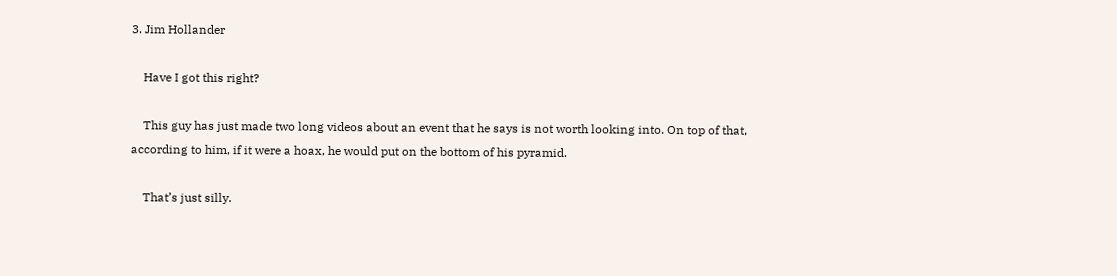3. Jim Hollander

    Have I got this right?

    This guy has just made two long videos about an event that he says is not worth looking into. On top of that, according to him, if it were a hoax, he would put on the bottom of his pyramid.

    That’s just silly.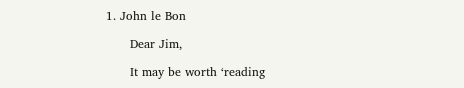1. John le Bon

      Dear Jim,

      It may be worth ‘reading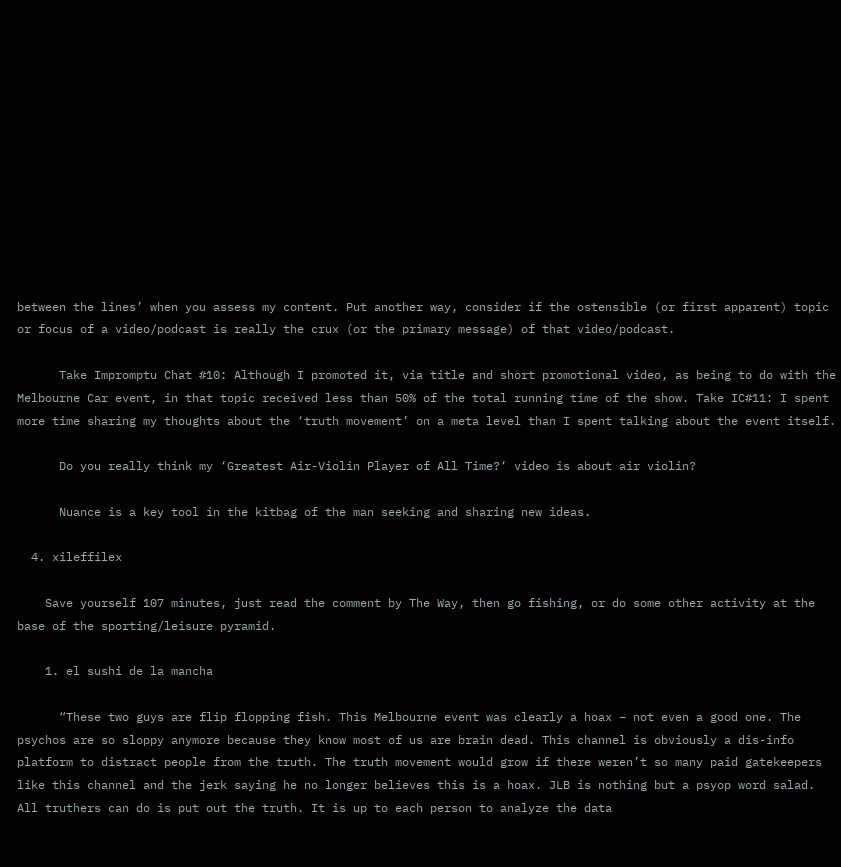between the lines’ when you assess my content. Put another way, consider if the ostensible (or first apparent) topic or focus of a video/podcast is really the crux (or the primary message) of that video/podcast.

      Take Impromptu Chat #10: Although I promoted it, via title and short promotional video, as being to do with the Melbourne Car event, in that topic received less than 50% of the total running time of the show. Take IC#11: I spent more time sharing my thoughts about the ‘truth movement’ on a meta level than I spent talking about the event itself.

      Do you really think my ‘Greatest Air-Violin Player of All Time?‘ video is about air violin?

      Nuance is a key tool in the kitbag of the man seeking and sharing new ideas.

  4. xileffilex

    Save yourself 107 minutes, just read the comment by The Way, then go fishing, or do some other activity at the base of the sporting/leisure pyramid.

    1. el sushi de la mancha

      “These two guys are flip flopping fish. This Melbourne event was clearly a hoax – not even a good one. The psychos are so sloppy anymore because they know most of us are brain dead. This channel is obviously a dis-info platform to distract people from the truth. The truth movement would grow if there weren’t so many paid gatekeepers like this channel and the jerk saying he no longer believes this is a hoax. JLB is nothing but a psyop word salad. All truthers can do is put out the truth. It is up to each person to analyze the data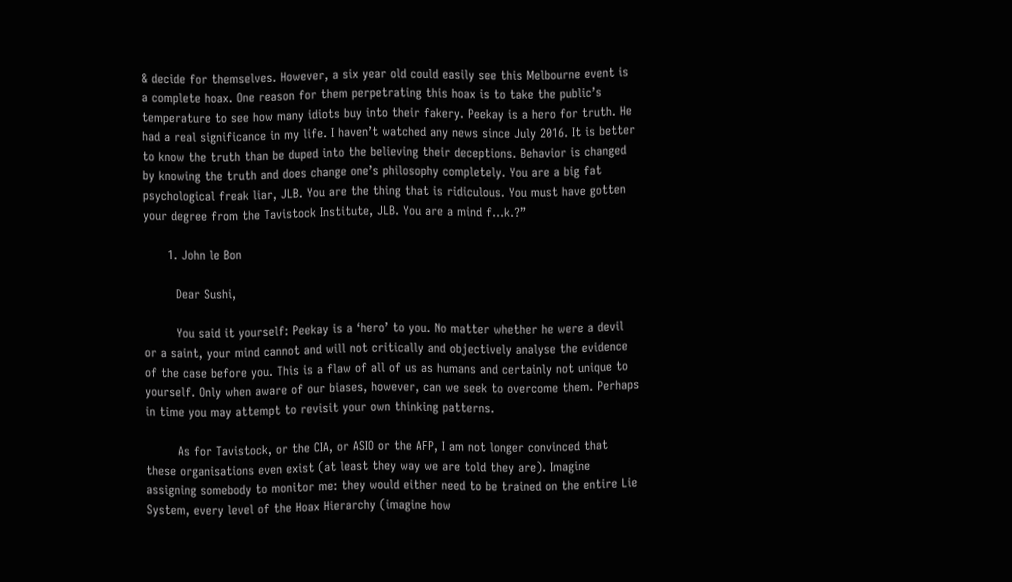& decide for themselves. However, a six year old could easily see this Melbourne event is a complete hoax. One reason for them perpetrating this hoax is to take the public’s temperature to see how many idiots buy into their fakery. Peekay is a hero for truth. He had a real significance in my life. I haven’t watched any news since July 2016. It is better to know the truth than be duped into the believing their deceptions. Behavior is changed by knowing the truth and does change one’s philosophy completely. You are a big fat psychological freak liar, JLB. You are the thing that is ridiculous. You must have gotten your degree from the Tavistock Institute, JLB. You are a mind f…k.?”

      1. John le Bon

        Dear Sushi,

        You said it yourself: Peekay is a ‘hero’ to you. No matter whether he were a devil or a saint, your mind cannot and will not critically and objectively analyse the evidence of the case before you. This is a flaw of all of us as humans and certainly not unique to yourself. Only when aware of our biases, however, can we seek to overcome them. Perhaps in time you may attempt to revisit your own thinking patterns.

        As for Tavistock, or the CIA, or ASIO or the AFP, I am not longer convinced that these organisations even exist (at least they way we are told they are). Imagine assigning somebody to monitor me: they would either need to be trained on the entire Lie System, every level of the Hoax Hierarchy (imagine how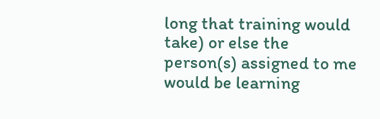long that training would take) or else the person(s) assigned to me would be learning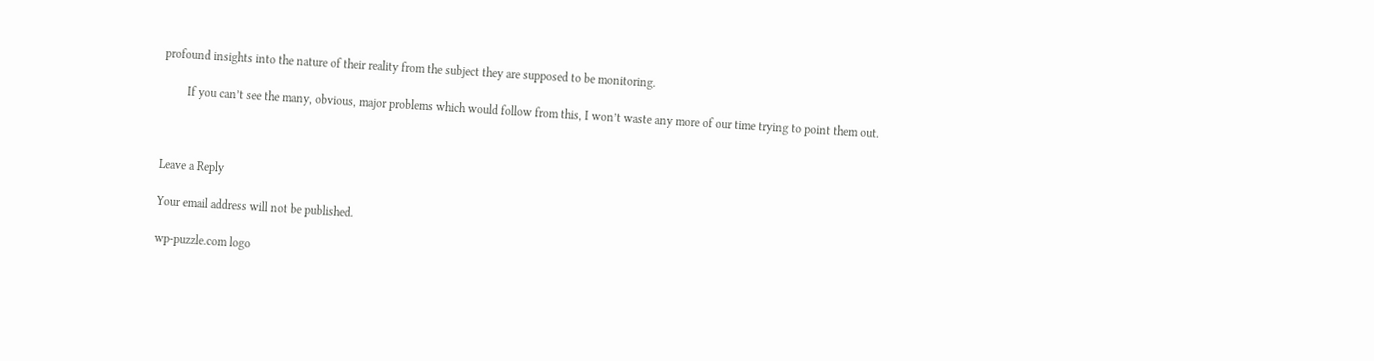profound insights into the nature of their reality from the subject they are supposed to be monitoring.

        If you can’t see the many, obvious, major problems which would follow from this, I won’t waste any more of our time trying to point them out.



Leave a Reply

Your email address will not be published.

wp-puzzle.com logo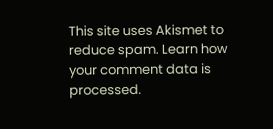This site uses Akismet to reduce spam. Learn how your comment data is processed.